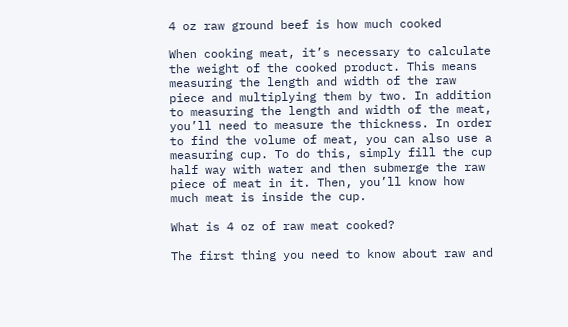4 oz raw ground beef is how much cooked

When cooking meat, it’s necessary to calculate the weight of the cooked product. This means measuring the length and width of the raw piece and multiplying them by two. In addition to measuring the length and width of the meat, you’ll need to measure the thickness. In order to find the volume of meat, you can also use a measuring cup. To do this, simply fill the cup half way with water and then submerge the raw piece of meat in it. Then, you’ll know how much meat is inside the cup.

What is 4 oz of raw meat cooked?

The first thing you need to know about raw and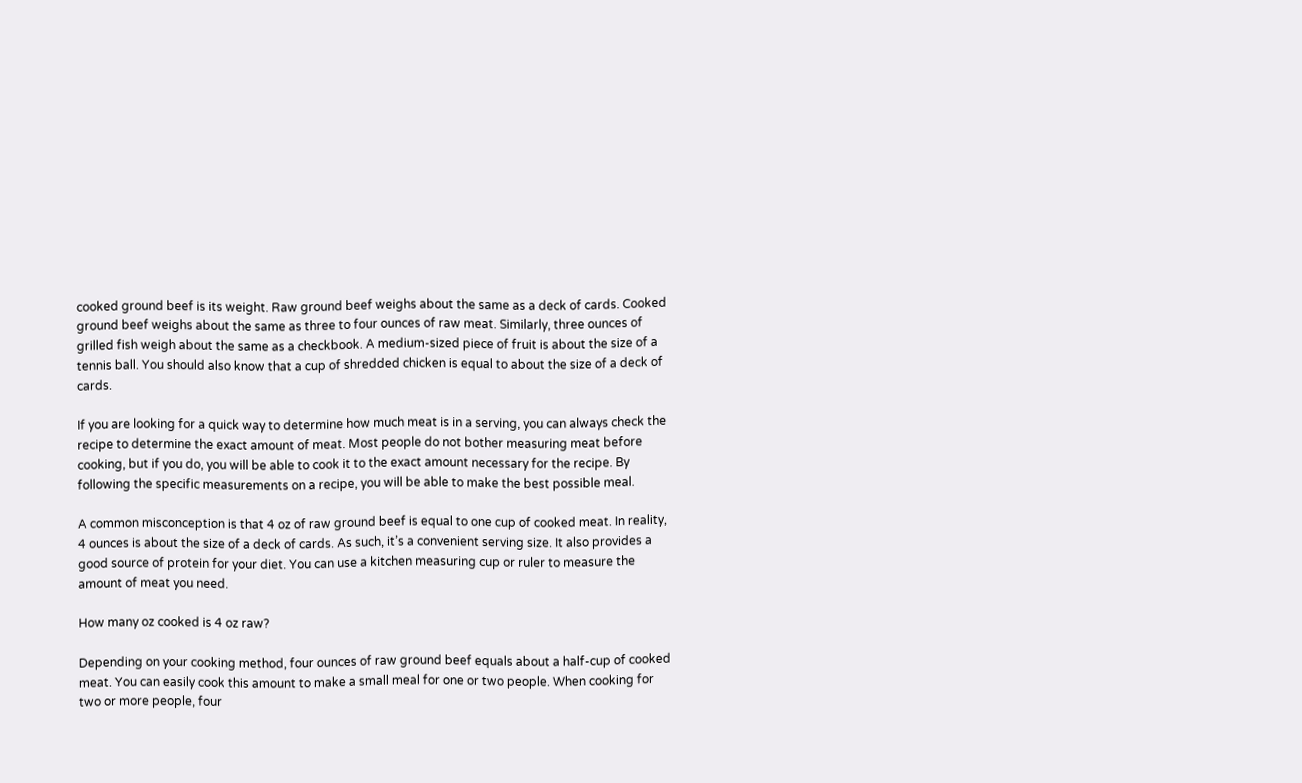cooked ground beef is its weight. Raw ground beef weighs about the same as a deck of cards. Cooked ground beef weighs about the same as three to four ounces of raw meat. Similarly, three ounces of grilled fish weigh about the same as a checkbook. A medium-sized piece of fruit is about the size of a tennis ball. You should also know that a cup of shredded chicken is equal to about the size of a deck of cards.

If you are looking for a quick way to determine how much meat is in a serving, you can always check the recipe to determine the exact amount of meat. Most people do not bother measuring meat before cooking, but if you do, you will be able to cook it to the exact amount necessary for the recipe. By following the specific measurements on a recipe, you will be able to make the best possible meal.

A common misconception is that 4 oz of raw ground beef is equal to one cup of cooked meat. In reality, 4 ounces is about the size of a deck of cards. As such, it’s a convenient serving size. It also provides a good source of protein for your diet. You can use a kitchen measuring cup or ruler to measure the amount of meat you need.

How many oz cooked is 4 oz raw?

Depending on your cooking method, four ounces of raw ground beef equals about a half-cup of cooked meat. You can easily cook this amount to make a small meal for one or two people. When cooking for two or more people, four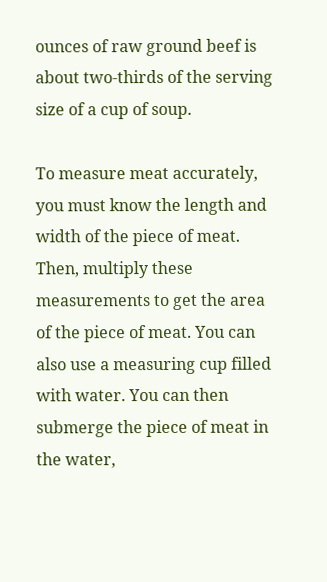ounces of raw ground beef is about two-thirds of the serving size of a cup of soup.

To measure meat accurately, you must know the length and width of the piece of meat. Then, multiply these measurements to get the area of the piece of meat. You can also use a measuring cup filled with water. You can then submerge the piece of meat in the water,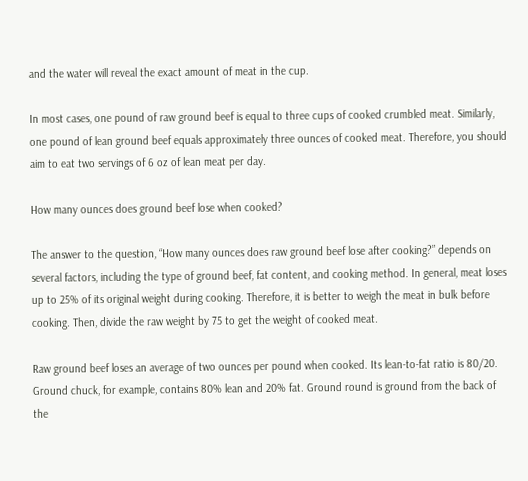and the water will reveal the exact amount of meat in the cup.

In most cases, one pound of raw ground beef is equal to three cups of cooked crumbled meat. Similarly, one pound of lean ground beef equals approximately three ounces of cooked meat. Therefore, you should aim to eat two servings of 6 oz of lean meat per day.

How many ounces does ground beef lose when cooked?

The answer to the question, “How many ounces does raw ground beef lose after cooking?” depends on several factors, including the type of ground beef, fat content, and cooking method. In general, meat loses up to 25% of its original weight during cooking. Therefore, it is better to weigh the meat in bulk before cooking. Then, divide the raw weight by 75 to get the weight of cooked meat.

Raw ground beef loses an average of two ounces per pound when cooked. Its lean-to-fat ratio is 80/20. Ground chuck, for example, contains 80% lean and 20% fat. Ground round is ground from the back of the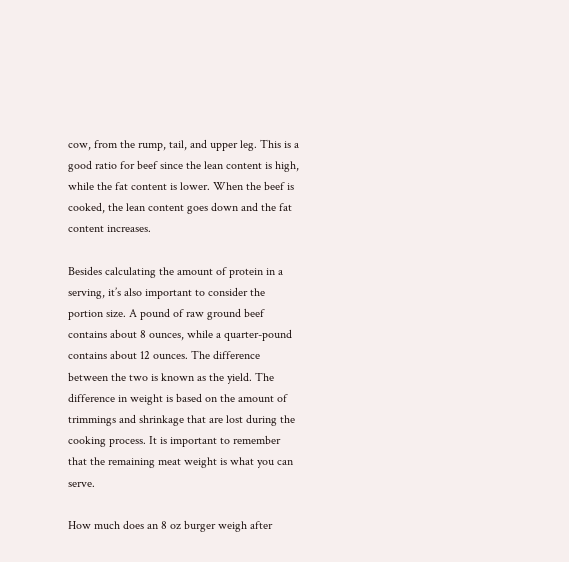cow, from the rump, tail, and upper leg. This is a good ratio for beef since the lean content is high, while the fat content is lower. When the beef is cooked, the lean content goes down and the fat content increases.

Besides calculating the amount of protein in a serving, it’s also important to consider the portion size. A pound of raw ground beef contains about 8 ounces, while a quarter-pound contains about 12 ounces. The difference between the two is known as the yield. The difference in weight is based on the amount of trimmings and shrinkage that are lost during the cooking process. It is important to remember that the remaining meat weight is what you can serve.

How much does an 8 oz burger weigh after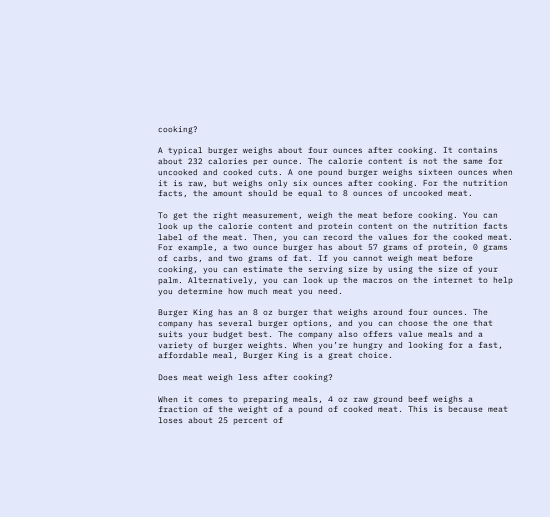cooking?

A typical burger weighs about four ounces after cooking. It contains about 232 calories per ounce. The calorie content is not the same for uncooked and cooked cuts. A one pound burger weighs sixteen ounces when it is raw, but weighs only six ounces after cooking. For the nutrition facts, the amount should be equal to 8 ounces of uncooked meat.

To get the right measurement, weigh the meat before cooking. You can look up the calorie content and protein content on the nutrition facts label of the meat. Then, you can record the values for the cooked meat. For example, a two ounce burger has about 57 grams of protein, 0 grams of carbs, and two grams of fat. If you cannot weigh meat before cooking, you can estimate the serving size by using the size of your palm. Alternatively, you can look up the macros on the internet to help you determine how much meat you need.

Burger King has an 8 oz burger that weighs around four ounces. The company has several burger options, and you can choose the one that suits your budget best. The company also offers value meals and a variety of burger weights. When you’re hungry and looking for a fast, affordable meal, Burger King is a great choice.

Does meat weigh less after cooking?

When it comes to preparing meals, 4 oz raw ground beef weighs a fraction of the weight of a pound of cooked meat. This is because meat loses about 25 percent of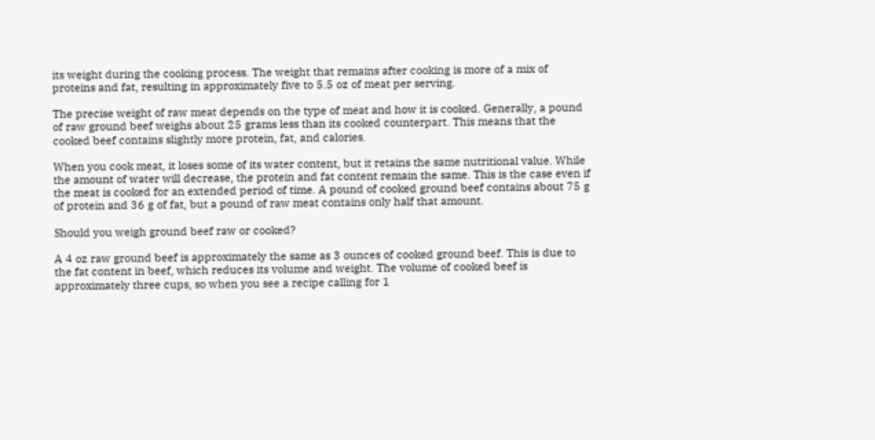its weight during the cooking process. The weight that remains after cooking is more of a mix of proteins and fat, resulting in approximately five to 5.5 oz of meat per serving.

The precise weight of raw meat depends on the type of meat and how it is cooked. Generally, a pound of raw ground beef weighs about 25 grams less than its cooked counterpart. This means that the cooked beef contains slightly more protein, fat, and calories.

When you cook meat, it loses some of its water content, but it retains the same nutritional value. While the amount of water will decrease, the protein and fat content remain the same. This is the case even if the meat is cooked for an extended period of time. A pound of cooked ground beef contains about 75 g of protein and 36 g of fat, but a pound of raw meat contains only half that amount.

Should you weigh ground beef raw or cooked?

A 4 oz raw ground beef is approximately the same as 3 ounces of cooked ground beef. This is due to the fat content in beef, which reduces its volume and weight. The volume of cooked beef is approximately three cups, so when you see a recipe calling for 1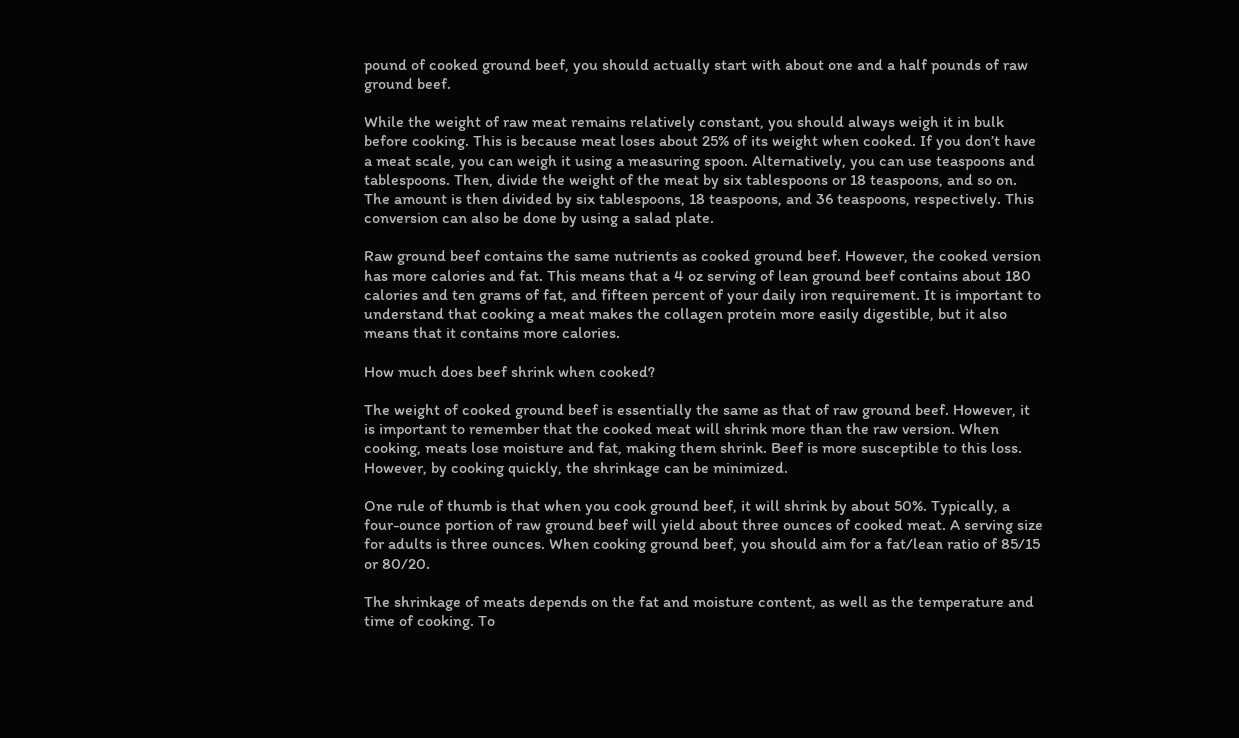pound of cooked ground beef, you should actually start with about one and a half pounds of raw ground beef.

While the weight of raw meat remains relatively constant, you should always weigh it in bulk before cooking. This is because meat loses about 25% of its weight when cooked. If you don’t have a meat scale, you can weigh it using a measuring spoon. Alternatively, you can use teaspoons and tablespoons. Then, divide the weight of the meat by six tablespoons or 18 teaspoons, and so on. The amount is then divided by six tablespoons, 18 teaspoons, and 36 teaspoons, respectively. This conversion can also be done by using a salad plate.

Raw ground beef contains the same nutrients as cooked ground beef. However, the cooked version has more calories and fat. This means that a 4 oz serving of lean ground beef contains about 180 calories and ten grams of fat, and fifteen percent of your daily iron requirement. It is important to understand that cooking a meat makes the collagen protein more easily digestible, but it also means that it contains more calories.

How much does beef shrink when cooked?

The weight of cooked ground beef is essentially the same as that of raw ground beef. However, it is important to remember that the cooked meat will shrink more than the raw version. When cooking, meats lose moisture and fat, making them shrink. Beef is more susceptible to this loss. However, by cooking quickly, the shrinkage can be minimized.

One rule of thumb is that when you cook ground beef, it will shrink by about 50%. Typically, a four-ounce portion of raw ground beef will yield about three ounces of cooked meat. A serving size for adults is three ounces. When cooking ground beef, you should aim for a fat/lean ratio of 85/15 or 80/20.

The shrinkage of meats depends on the fat and moisture content, as well as the temperature and time of cooking. To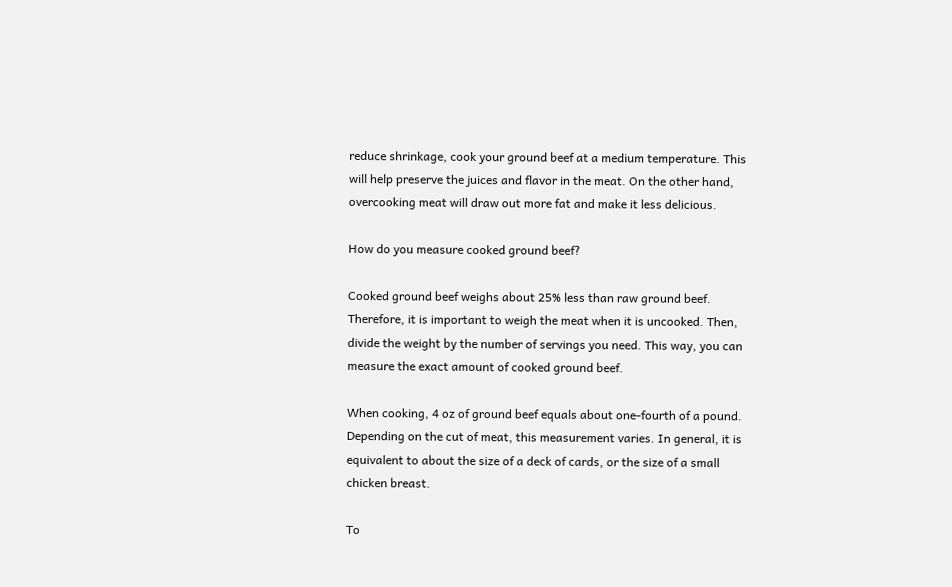reduce shrinkage, cook your ground beef at a medium temperature. This will help preserve the juices and flavor in the meat. On the other hand, overcooking meat will draw out more fat and make it less delicious.

How do you measure cooked ground beef?

Cooked ground beef weighs about 25% less than raw ground beef. Therefore, it is important to weigh the meat when it is uncooked. Then, divide the weight by the number of servings you need. This way, you can measure the exact amount of cooked ground beef.

When cooking, 4 oz of ground beef equals about one-fourth of a pound. Depending on the cut of meat, this measurement varies. In general, it is equivalent to about the size of a deck of cards, or the size of a small chicken breast.

To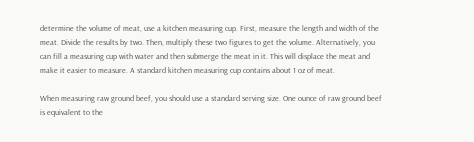determine the volume of meat, use a kitchen measuring cup. First, measure the length and width of the meat. Divide the results by two. Then, multiply these two figures to get the volume. Alternatively, you can fill a measuring cup with water and then submerge the meat in it. This will displace the meat and make it easier to measure. A standard kitchen measuring cup contains about 1 oz of meat.

When measuring raw ground beef, you should use a standard serving size. One ounce of raw ground beef is equivalent to the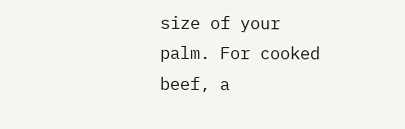size of your palm. For cooked beef, a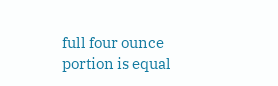full four ounce portion is equal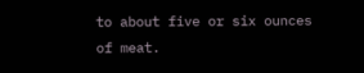to about five or six ounces of meat.